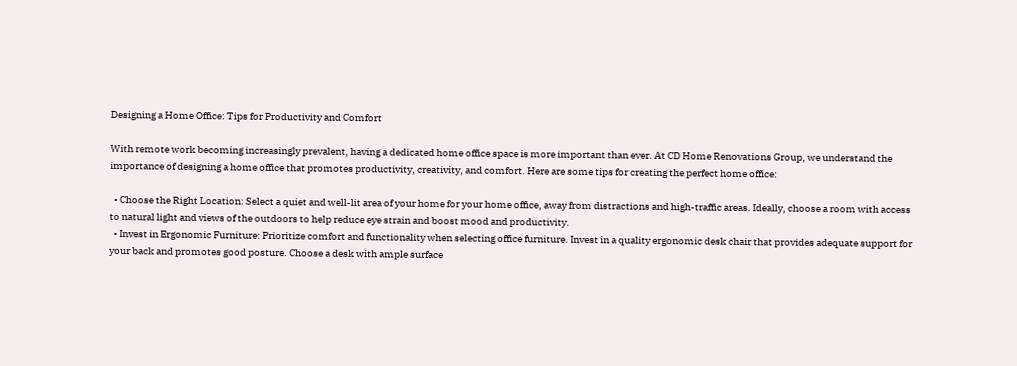Designing a Home Office: Tips for Productivity and Comfort

With remote work becoming increasingly prevalent, having a dedicated home office space is more important than ever. At CD Home Renovations Group, we understand the importance of designing a home office that promotes productivity, creativity, and comfort. Here are some tips for creating the perfect home office:

  • Choose the Right Location: Select a quiet and well-lit area of your home for your home office, away from distractions and high-traffic areas. Ideally, choose a room with access to natural light and views of the outdoors to help reduce eye strain and boost mood and productivity.
  • Invest in Ergonomic Furniture: Prioritize comfort and functionality when selecting office furniture. Invest in a quality ergonomic desk chair that provides adequate support for your back and promotes good posture. Choose a desk with ample surface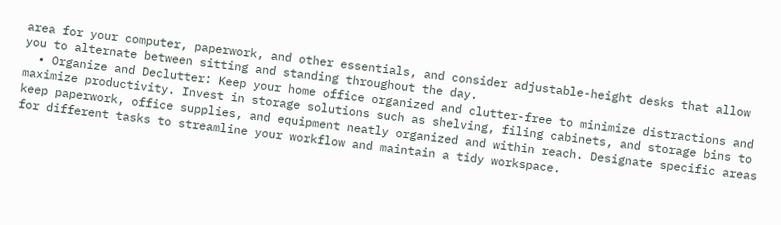area for your computer, paperwork, and other essentials, and consider adjustable-height desks that allow you to alternate between sitting and standing throughout the day.
  • Organize and Declutter: Keep your home office organized and clutter-free to minimize distractions and maximize productivity. Invest in storage solutions such as shelving, filing cabinets, and storage bins to keep paperwork, office supplies, and equipment neatly organized and within reach. Designate specific areas for different tasks to streamline your workflow and maintain a tidy workspace.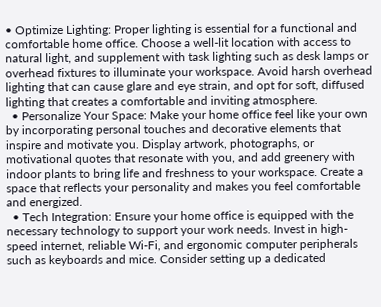• Optimize Lighting: Proper lighting is essential for a functional and comfortable home office. Choose a well-lit location with access to natural light, and supplement with task lighting such as desk lamps or overhead fixtures to illuminate your workspace. Avoid harsh overhead lighting that can cause glare and eye strain, and opt for soft, diffused lighting that creates a comfortable and inviting atmosphere.
  • Personalize Your Space: Make your home office feel like your own by incorporating personal touches and decorative elements that inspire and motivate you. Display artwork, photographs, or motivational quotes that resonate with you, and add greenery with indoor plants to bring life and freshness to your workspace. Create a space that reflects your personality and makes you feel comfortable and energized.
  • Tech Integration: Ensure your home office is equipped with the necessary technology to support your work needs. Invest in high-speed internet, reliable Wi-Fi, and ergonomic computer peripherals such as keyboards and mice. Consider setting up a dedicated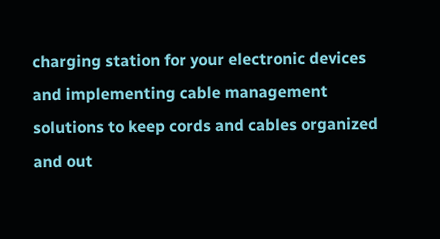charging station for your electronic devices and implementing cable management solutions to keep cords and cables organized and out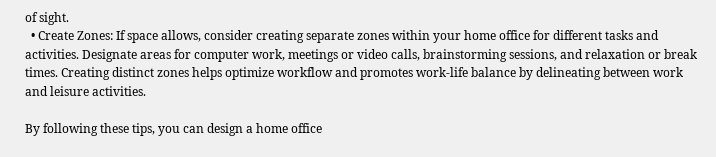of sight.
  • Create Zones: If space allows, consider creating separate zones within your home office for different tasks and activities. Designate areas for computer work, meetings or video calls, brainstorming sessions, and relaxation or break times. Creating distinct zones helps optimize workflow and promotes work-life balance by delineating between work and leisure activities.

By following these tips, you can design a home office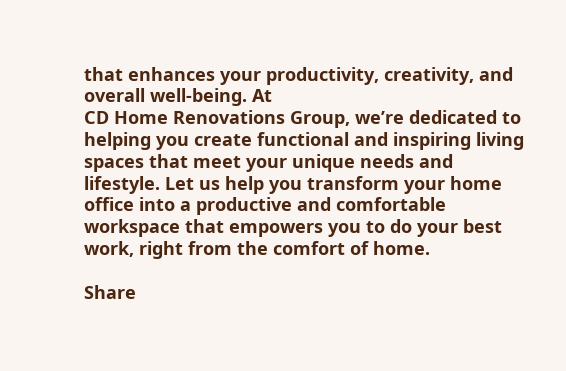that enhances your productivity, creativity, and overall well-being. At
CD Home Renovations Group, we’re dedicated to helping you create functional and inspiring living spaces that meet your unique needs and lifestyle. Let us help you transform your home office into a productive and comfortable workspace that empowers you to do your best work, right from the comfort of home.

Share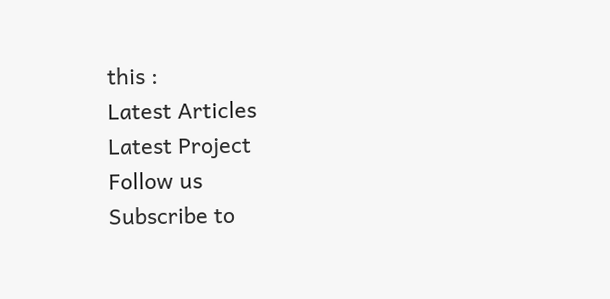this :
Latest Articles
Latest Project
Follow us
Subscribe to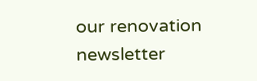our renovation newsletter